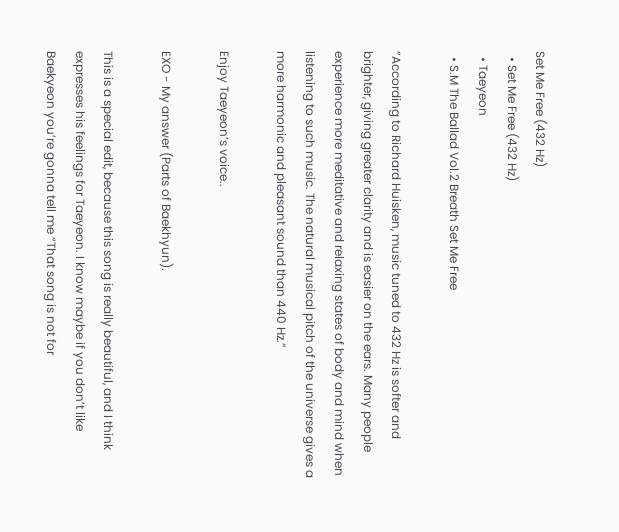Set Me Free (432 Hz)
  • Set Me Free (432 Hz)
  • Taeyeon
  • S.M The Ballad Vol.2 Breath Set Me Free

“According to Richard Huisken, music tuned to 432 Hz is softer and brighter, giving greater clarity and is easier on the ears. Many people experience more meditative and relaxing states of body and mind when listening to such music. The natural musical pitch of the universe gives a more harmonic and pleasant sound than 440 Hz.”

Enjoy Taeyeon’s voice..

EXO - My answer (Parts of Baekhyun).

This is a special edit, because this song is really beautiful, and I think expresses his feelings for Taeyeon. I know maybe if you don’t like Baekyeon you’re gonna tell me “That song is not for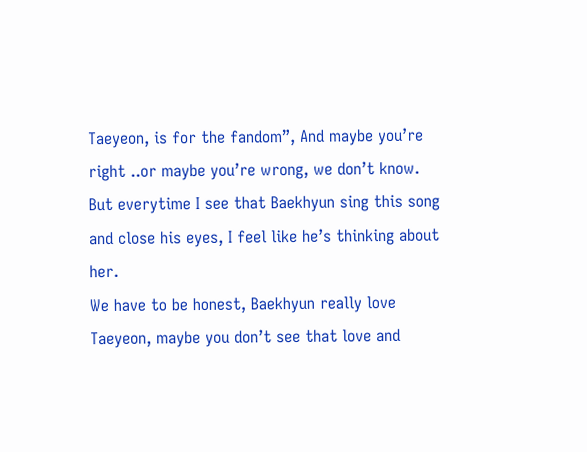Taeyeon, is for the fandom”, And maybe you’re right ..or maybe you’re wrong, we don’t know.
But everytime I see that Baekhyun sing this song and close his eyes, I feel like he’s thinking about her.
We have to be honest, Baekhyun really love Taeyeon, maybe you don’t see that love and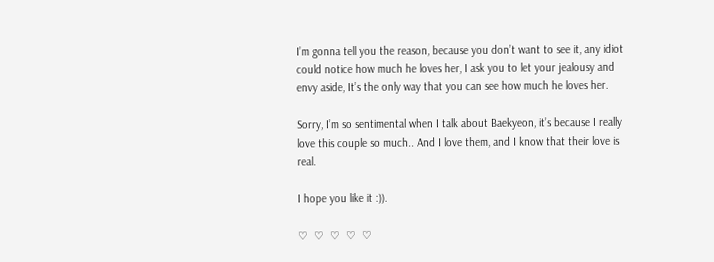I’m gonna tell you the reason, because you don’t want to see it, any idiot could notice how much he loves her, I ask you to let your jealousy and envy aside, It’s the only way that you can see how much he loves her.

Sorry, I’m so sentimental when I talk about Baekyeon, it’s because I really love this couple so much.. And I love them, and I know that their love is real.

I hope you like it :)).

♡  ♡  ♡  ♡  ♡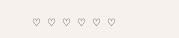♡  ♡  ♡  ♡  ♡  ♡